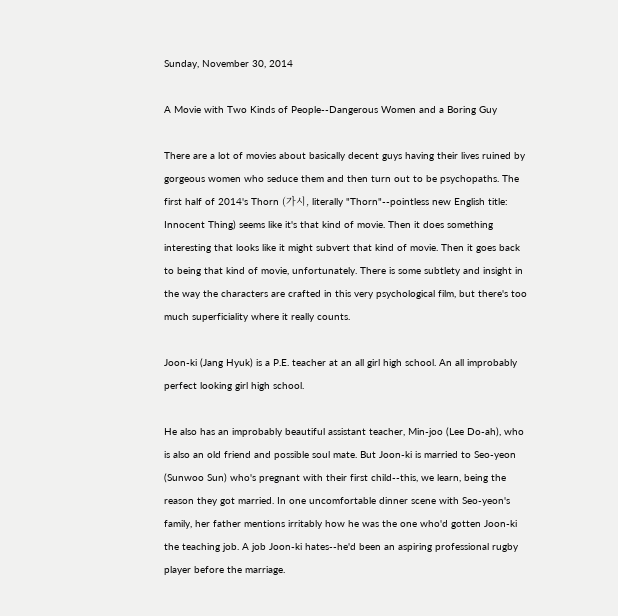Sunday, November 30, 2014

A Movie with Two Kinds of People--Dangerous Women and a Boring Guy

There are a lot of movies about basically decent guys having their lives ruined by gorgeous women who seduce them and then turn out to be psychopaths. The first half of 2014's Thorn (가시, literally "Thorn"--pointless new English title: Innocent Thing) seems like it's that kind of movie. Then it does something interesting that looks like it might subvert that kind of movie. Then it goes back to being that kind of movie, unfortunately. There is some subtlety and insight in the way the characters are crafted in this very psychological film, but there's too much superficiality where it really counts.

Joon-ki (Jang Hyuk) is a P.E. teacher at an all girl high school. An all improbably perfect looking girl high school.

He also has an improbably beautiful assistant teacher, Min-joo (Lee Do-ah), who is also an old friend and possible soul mate. But Joon-ki is married to Seo-yeon (Sunwoo Sun) who's pregnant with their first child--this, we learn, being the reason they got married. In one uncomfortable dinner scene with Seo-yeon's family, her father mentions irritably how he was the one who'd gotten Joon-ki the teaching job. A job Joon-ki hates--he'd been an aspiring professional rugby player before the marriage.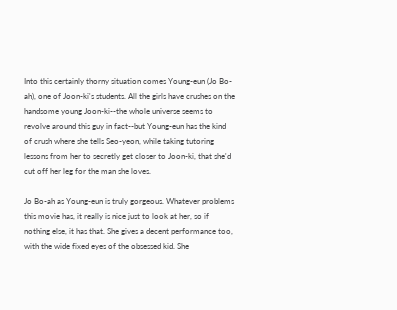Into this certainly thorny situation comes Young-eun (Jo Bo-ah), one of Joon-ki's students. All the girls have crushes on the handsome young Joon-ki--the whole universe seems to revolve around this guy in fact--but Young-eun has the kind of crush where she tells Seo-yeon, while taking tutoring lessons from her to secretly get closer to Joon-ki, that she'd cut off her leg for the man she loves.

Jo Bo-ah as Young-eun is truly gorgeous. Whatever problems this movie has, it really is nice just to look at her, so if nothing else, it has that. She gives a decent performance too, with the wide fixed eyes of the obsessed kid. She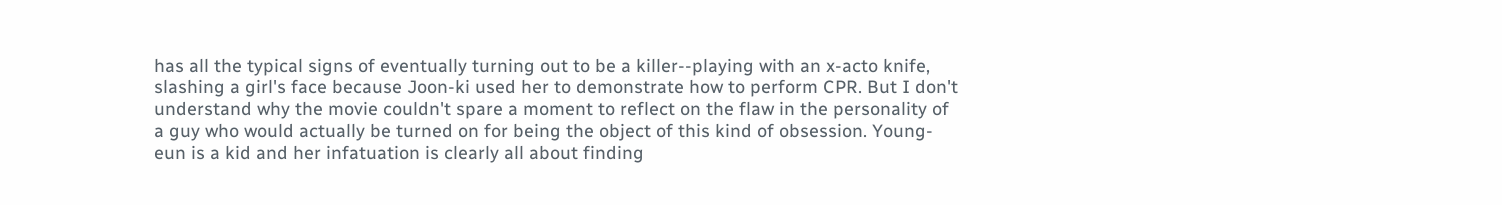has all the typical signs of eventually turning out to be a killer--playing with an x-acto knife, slashing a girl's face because Joon-ki used her to demonstrate how to perform CPR. But I don't understand why the movie couldn't spare a moment to reflect on the flaw in the personality of a guy who would actually be turned on for being the object of this kind of obsession. Young-eun is a kid and her infatuation is clearly all about finding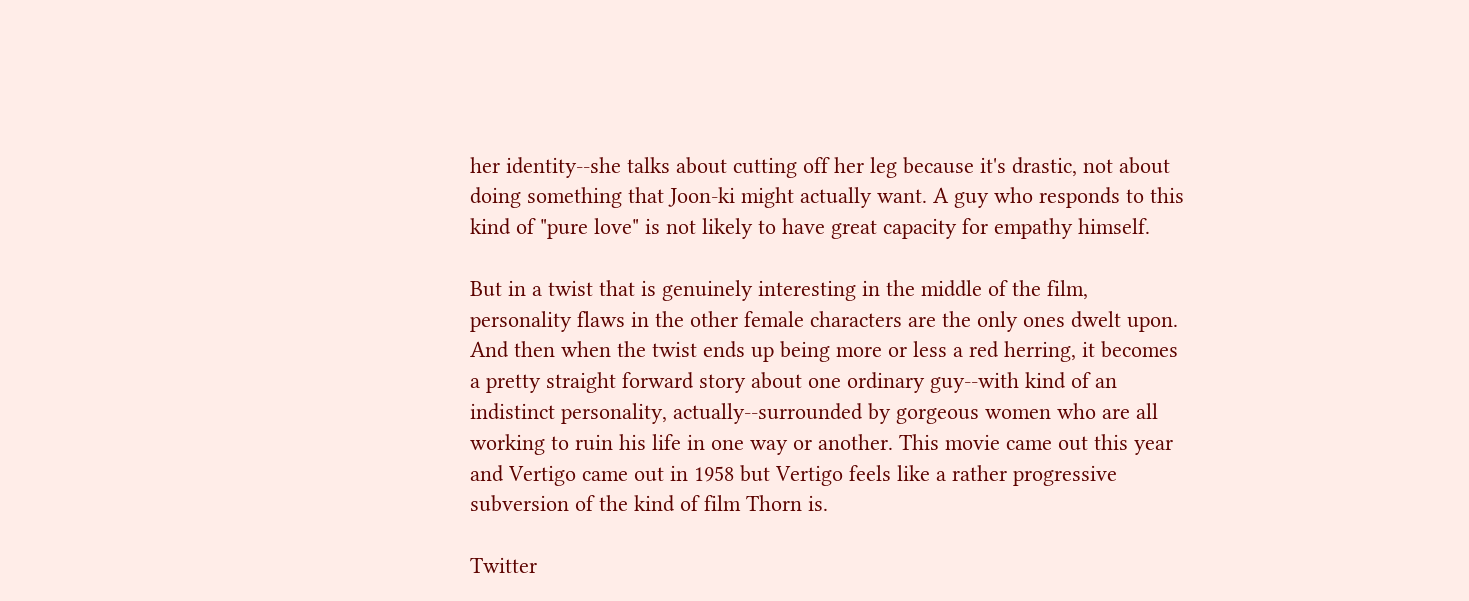her identity--she talks about cutting off her leg because it's drastic, not about doing something that Joon-ki might actually want. A guy who responds to this kind of "pure love" is not likely to have great capacity for empathy himself.

But in a twist that is genuinely interesting in the middle of the film, personality flaws in the other female characters are the only ones dwelt upon. And then when the twist ends up being more or less a red herring, it becomes a pretty straight forward story about one ordinary guy--with kind of an indistinct personality, actually--surrounded by gorgeous women who are all working to ruin his life in one way or another. This movie came out this year and Vertigo came out in 1958 but Vertigo feels like a rather progressive subversion of the kind of film Thorn is.

Twitter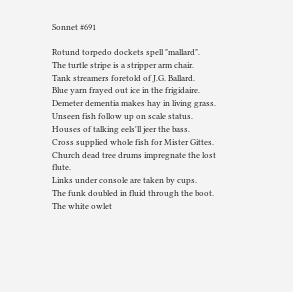Sonnet #691

Rotund torpedo dockets spell "mallard".
The turtle stripe is a stripper arm chair.
Tank streamers foretold of J.G. Ballard.
Blue yarn frayed out ice in the frigidaire.
Demeter dementia makes hay in living grass.
Unseen fish follow up on scale status.
Houses of talking eels'll jeer the bass.
Cross supplied whole fish for Mister Gittes.
Church dead tree drums impregnate the lost flute.
Links under console are taken by cups.
The funk doubled in fluid through the boot.
The white owlet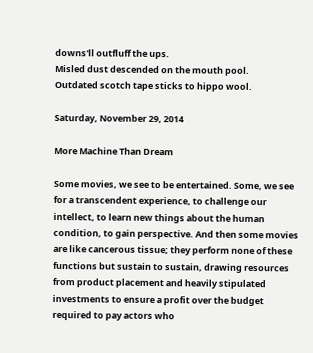downs'll outfluff the ups.
Misled dust descended on the mouth pool.
Outdated scotch tape sticks to hippo wool.

Saturday, November 29, 2014

More Machine Than Dream

Some movies, we see to be entertained. Some, we see for a transcendent experience, to challenge our intellect, to learn new things about the human condition, to gain perspective. And then some movies are like cancerous tissue; they perform none of these functions but sustain to sustain, drawing resources from product placement and heavily stipulated investments to ensure a profit over the budget required to pay actors who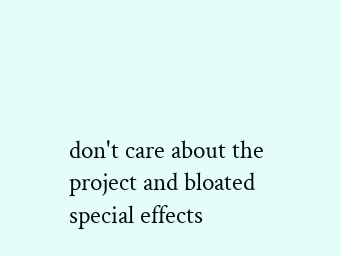don't care about the project and bloated special effects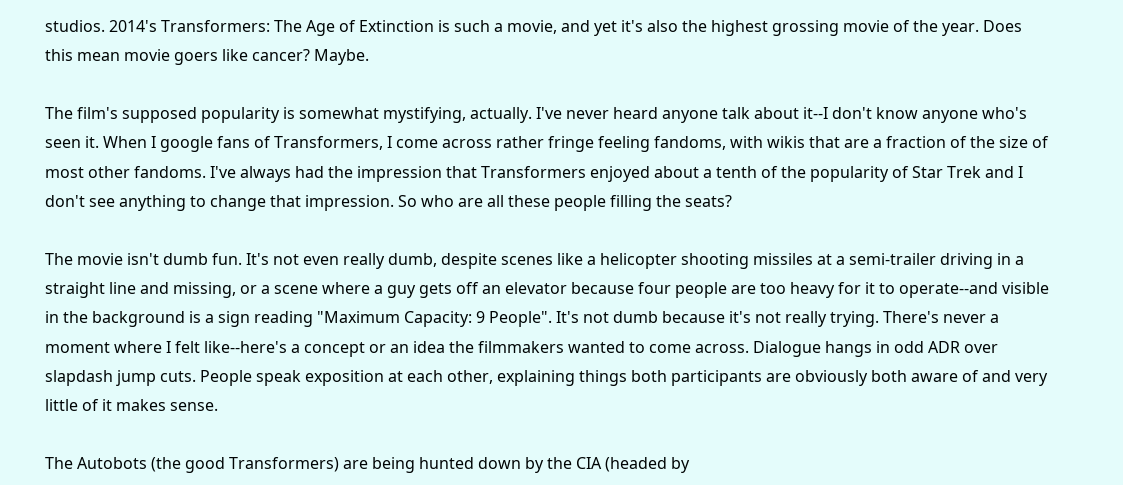studios. 2014's Transformers: The Age of Extinction is such a movie, and yet it's also the highest grossing movie of the year. Does this mean movie goers like cancer? Maybe.

The film's supposed popularity is somewhat mystifying, actually. I've never heard anyone talk about it--I don't know anyone who's seen it. When I google fans of Transformers, I come across rather fringe feeling fandoms, with wikis that are a fraction of the size of most other fandoms. I've always had the impression that Transformers enjoyed about a tenth of the popularity of Star Trek and I don't see anything to change that impression. So who are all these people filling the seats?

The movie isn't dumb fun. It's not even really dumb, despite scenes like a helicopter shooting missiles at a semi-trailer driving in a straight line and missing, or a scene where a guy gets off an elevator because four people are too heavy for it to operate--and visible in the background is a sign reading "Maximum Capacity: 9 People". It's not dumb because it's not really trying. There's never a moment where I felt like--here's a concept or an idea the filmmakers wanted to come across. Dialogue hangs in odd ADR over slapdash jump cuts. People speak exposition at each other, explaining things both participants are obviously both aware of and very little of it makes sense.

The Autobots (the good Transformers) are being hunted down by the CIA (headed by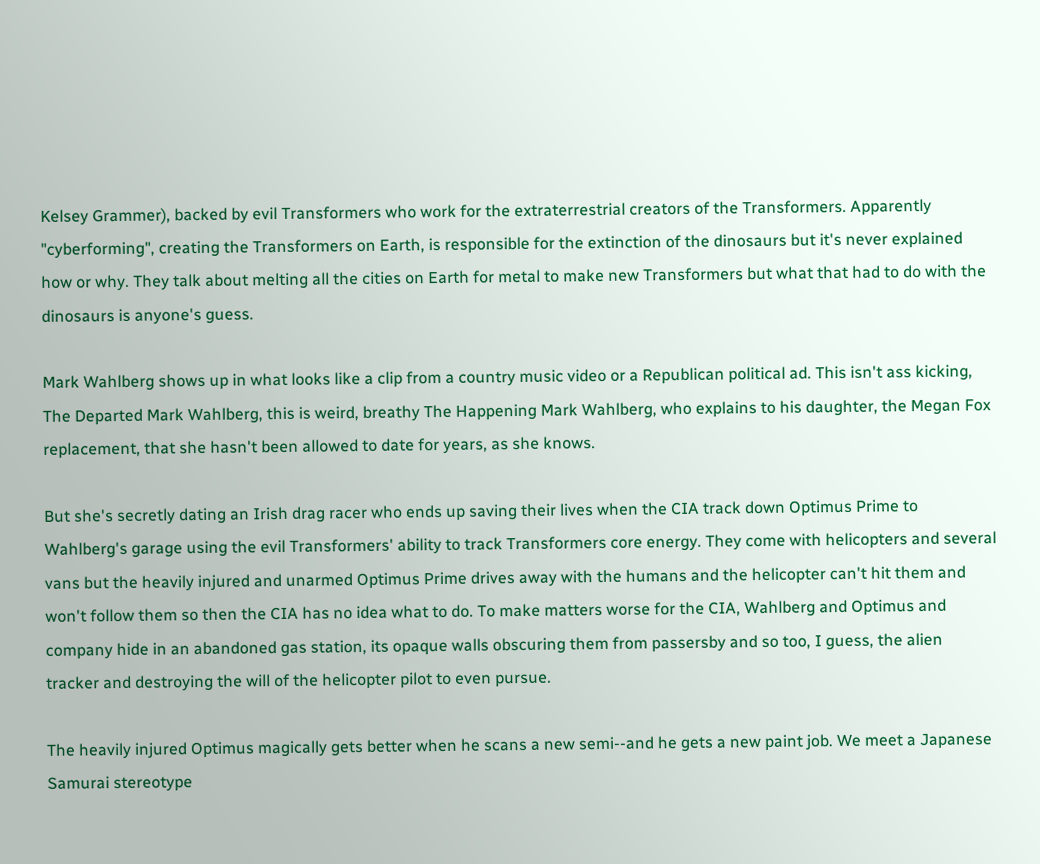Kelsey Grammer), backed by evil Transformers who work for the extraterrestrial creators of the Transformers. Apparently "cyberforming", creating the Transformers on Earth, is responsible for the extinction of the dinosaurs but it's never explained how or why. They talk about melting all the cities on Earth for metal to make new Transformers but what that had to do with the dinosaurs is anyone's guess.

Mark Wahlberg shows up in what looks like a clip from a country music video or a Republican political ad. This isn't ass kicking, The Departed Mark Wahlberg, this is weird, breathy The Happening Mark Wahlberg, who explains to his daughter, the Megan Fox replacement, that she hasn't been allowed to date for years, as she knows.

But she's secretly dating an Irish drag racer who ends up saving their lives when the CIA track down Optimus Prime to Wahlberg's garage using the evil Transformers' ability to track Transformers core energy. They come with helicopters and several vans but the heavily injured and unarmed Optimus Prime drives away with the humans and the helicopter can't hit them and won't follow them so then the CIA has no idea what to do. To make matters worse for the CIA, Wahlberg and Optimus and company hide in an abandoned gas station, its opaque walls obscuring them from passersby and so too, I guess, the alien tracker and destroying the will of the helicopter pilot to even pursue.

The heavily injured Optimus magically gets better when he scans a new semi--and he gets a new paint job. We meet a Japanese Samurai stereotype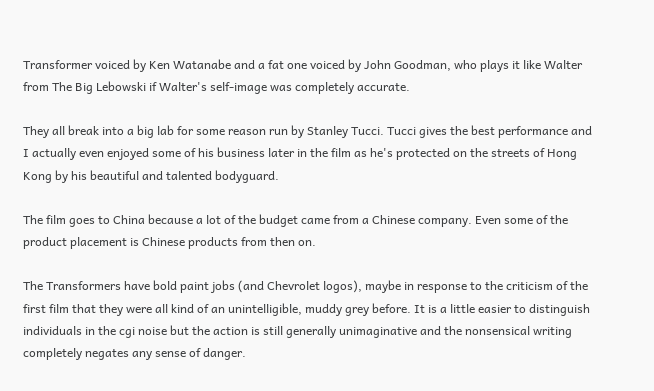Transformer voiced by Ken Watanabe and a fat one voiced by John Goodman, who plays it like Walter from The Big Lebowski if Walter's self-image was completely accurate.

They all break into a big lab for some reason run by Stanley Tucci. Tucci gives the best performance and I actually even enjoyed some of his business later in the film as he's protected on the streets of Hong Kong by his beautiful and talented bodyguard.

The film goes to China because a lot of the budget came from a Chinese company. Even some of the product placement is Chinese products from then on.

The Transformers have bold paint jobs (and Chevrolet logos), maybe in response to the criticism of the first film that they were all kind of an unintelligible, muddy grey before. It is a little easier to distinguish individuals in the cgi noise but the action is still generally unimaginative and the nonsensical writing completely negates any sense of danger.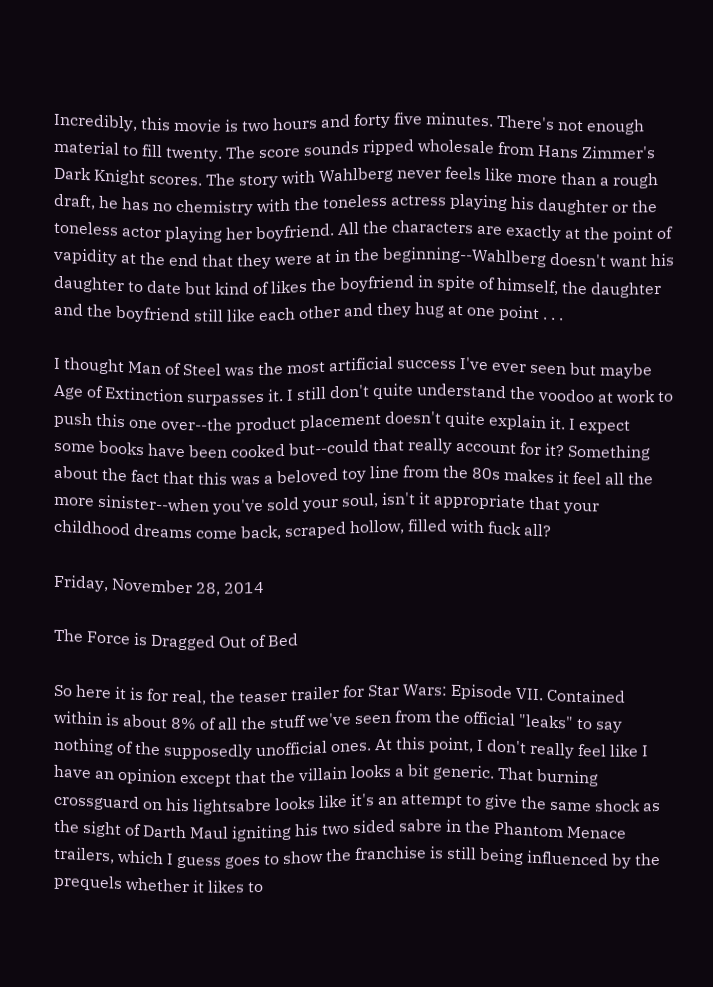Incredibly, this movie is two hours and forty five minutes. There's not enough material to fill twenty. The score sounds ripped wholesale from Hans Zimmer's Dark Knight scores. The story with Wahlberg never feels like more than a rough draft, he has no chemistry with the toneless actress playing his daughter or the toneless actor playing her boyfriend. All the characters are exactly at the point of vapidity at the end that they were at in the beginning--Wahlberg doesn't want his daughter to date but kind of likes the boyfriend in spite of himself, the daughter and the boyfriend still like each other and they hug at one point . . .

I thought Man of Steel was the most artificial success I've ever seen but maybe Age of Extinction surpasses it. I still don't quite understand the voodoo at work to push this one over--the product placement doesn't quite explain it. I expect some books have been cooked but--could that really account for it? Something about the fact that this was a beloved toy line from the 80s makes it feel all the more sinister--when you've sold your soul, isn't it appropriate that your childhood dreams come back, scraped hollow, filled with fuck all?

Friday, November 28, 2014

The Force is Dragged Out of Bed

So here it is for real, the teaser trailer for Star Wars: Episode VII. Contained within is about 8% of all the stuff we've seen from the official "leaks" to say nothing of the supposedly unofficial ones. At this point, I don't really feel like I have an opinion except that the villain looks a bit generic. That burning crossguard on his lightsabre looks like it's an attempt to give the same shock as the sight of Darth Maul igniting his two sided sabre in the Phantom Menace trailers, which I guess goes to show the franchise is still being influenced by the prequels whether it likes to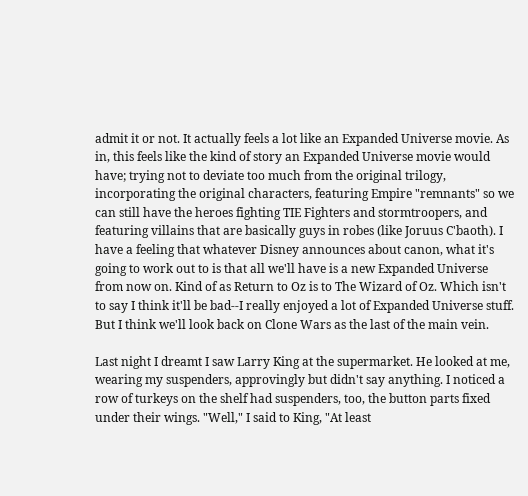admit it or not. It actually feels a lot like an Expanded Universe movie. As in, this feels like the kind of story an Expanded Universe movie would have; trying not to deviate too much from the original trilogy, incorporating the original characters, featuring Empire "remnants" so we can still have the heroes fighting TIE Fighters and stormtroopers, and featuring villains that are basically guys in robes (like Joruus C'baoth). I have a feeling that whatever Disney announces about canon, what it's going to work out to is that all we'll have is a new Expanded Universe from now on. Kind of as Return to Oz is to The Wizard of Oz. Which isn't to say I think it'll be bad--I really enjoyed a lot of Expanded Universe stuff. But I think we'll look back on Clone Wars as the last of the main vein.

Last night I dreamt I saw Larry King at the supermarket. He looked at me, wearing my suspenders, approvingly but didn't say anything. I noticed a row of turkeys on the shelf had suspenders, too, the button parts fixed under their wings. "Well," I said to King, "At least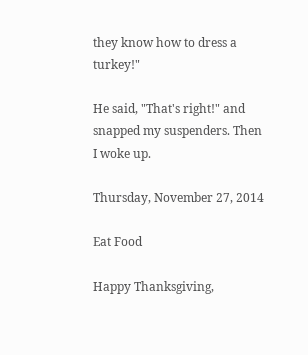they know how to dress a turkey!"

He said, "That's right!" and snapped my suspenders. Then I woke up.

Thursday, November 27, 2014

Eat Food

Happy Thanksgiving,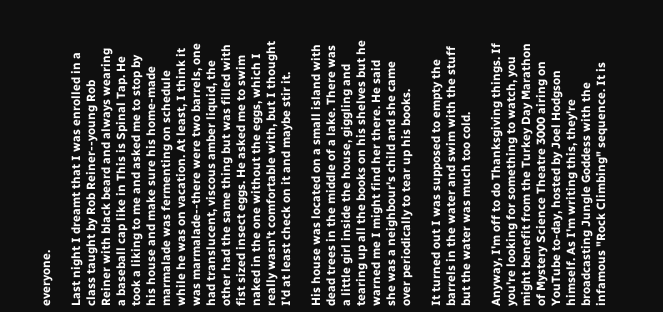everyone.

Last night I dreamt that I was enrolled in a class taught by Rob Reiner--young Rob Reiner with black beard and always wearing a baseball cap like in This is Spinal Tap. He took a liking to me and asked me to stop by his house and make sure his home-made marmalade was fermenting on schedule while he was on vacation. At least, I think it was marmalade--there were two barrels, one had translucent, viscous amber liquid, the other had the same thing but was filled with fist sized insect eggs. He asked me to swim naked in the one without the eggs, which I really wasn't comfortable with, but I thought I'd at least check on it and maybe stir it.

His house was located on a small island with dead trees in the middle of a lake. There was a little girl inside the house, giggling and tearing up all the books on his shelves but he warned me I might find her there. He said she was a neighbour's child and she came over periodically to tear up his books.

It turned out I was supposed to empty the barrels in the water and swim with the stuff but the water was much too cold.

Anyway, I'm off to do Thanksgiving things. If you're looking for something to watch, you might benefit from the Turkey Day Marathon of Mystery Science Theatre 3000 airing on YouTube to-day, hosted by Joel Hodgson himself. As I'm writing this, they're broadcasting Jungle Goddess with the infamous "Rock Climbing" sequence. It is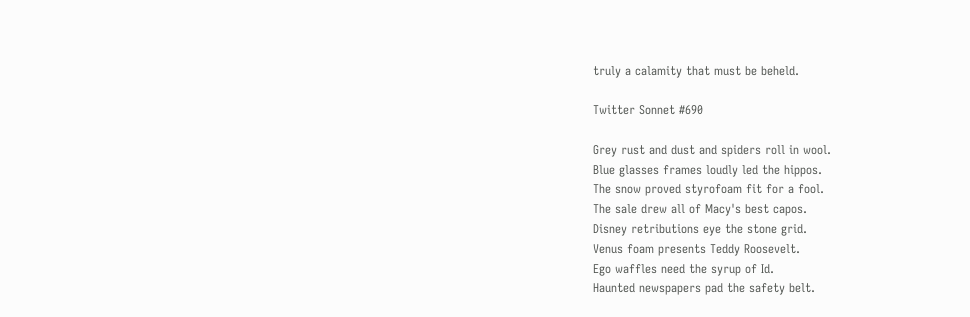truly a calamity that must be beheld.

Twitter Sonnet #690

Grey rust and dust and spiders roll in wool.
Blue glasses frames loudly led the hippos.
The snow proved styrofoam fit for a fool.
The sale drew all of Macy's best capos.
Disney retributions eye the stone grid.
Venus foam presents Teddy Roosevelt.
Ego waffles need the syrup of Id.
Haunted newspapers pad the safety belt.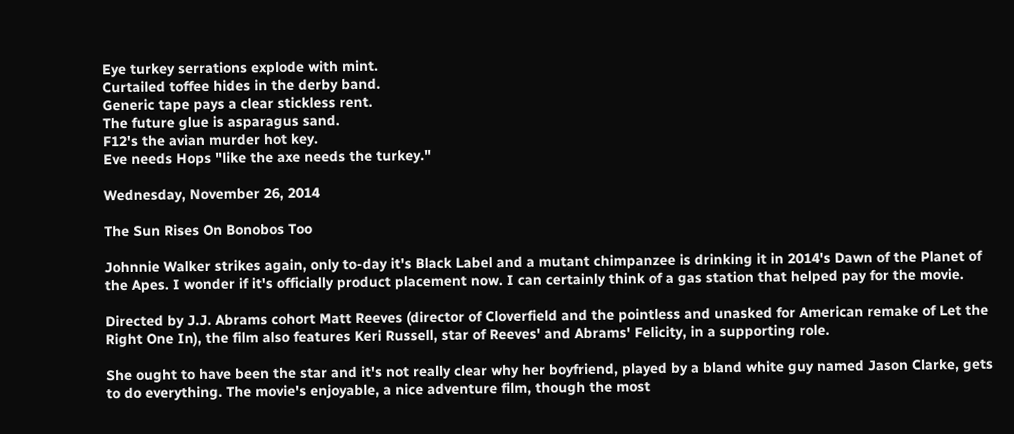Eye turkey serrations explode with mint.
Curtailed toffee hides in the derby band.
Generic tape pays a clear stickless rent.
The future glue is asparagus sand.
F12's the avian murder hot key.
Eve needs Hops "like the axe needs the turkey."

Wednesday, November 26, 2014

The Sun Rises On Bonobos Too

Johnnie Walker strikes again, only to-day it's Black Label and a mutant chimpanzee is drinking it in 2014's Dawn of the Planet of the Apes. I wonder if it's officially product placement now. I can certainly think of a gas station that helped pay for the movie.

Directed by J.J. Abrams cohort Matt Reeves (director of Cloverfield and the pointless and unasked for American remake of Let the Right One In), the film also features Keri Russell, star of Reeves' and Abrams' Felicity, in a supporting role.

She ought to have been the star and it's not really clear why her boyfriend, played by a bland white guy named Jason Clarke, gets to do everything. The movie's enjoyable, a nice adventure film, though the most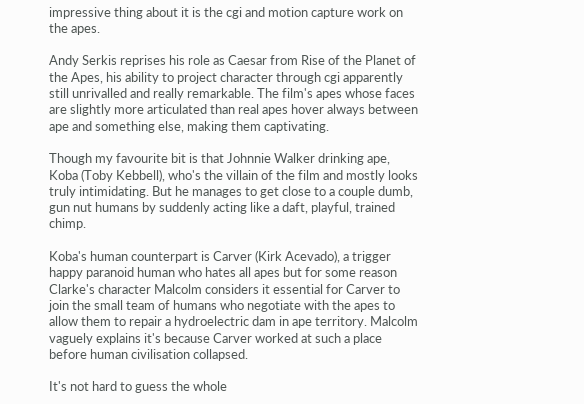impressive thing about it is the cgi and motion capture work on the apes.

Andy Serkis reprises his role as Caesar from Rise of the Planet of the Apes, his ability to project character through cgi apparently still unrivalled and really remarkable. The film's apes whose faces are slightly more articulated than real apes hover always between ape and something else, making them captivating.

Though my favourite bit is that Johnnie Walker drinking ape, Koba (Toby Kebbell), who's the villain of the film and mostly looks truly intimidating. But he manages to get close to a couple dumb, gun nut humans by suddenly acting like a daft, playful, trained chimp.

Koba's human counterpart is Carver (Kirk Acevado), a trigger happy paranoid human who hates all apes but for some reason Clarke's character Malcolm considers it essential for Carver to join the small team of humans who negotiate with the apes to allow them to repair a hydroelectric dam in ape territory. Malcolm vaguely explains it's because Carver worked at such a place before human civilisation collapsed.

It's not hard to guess the whole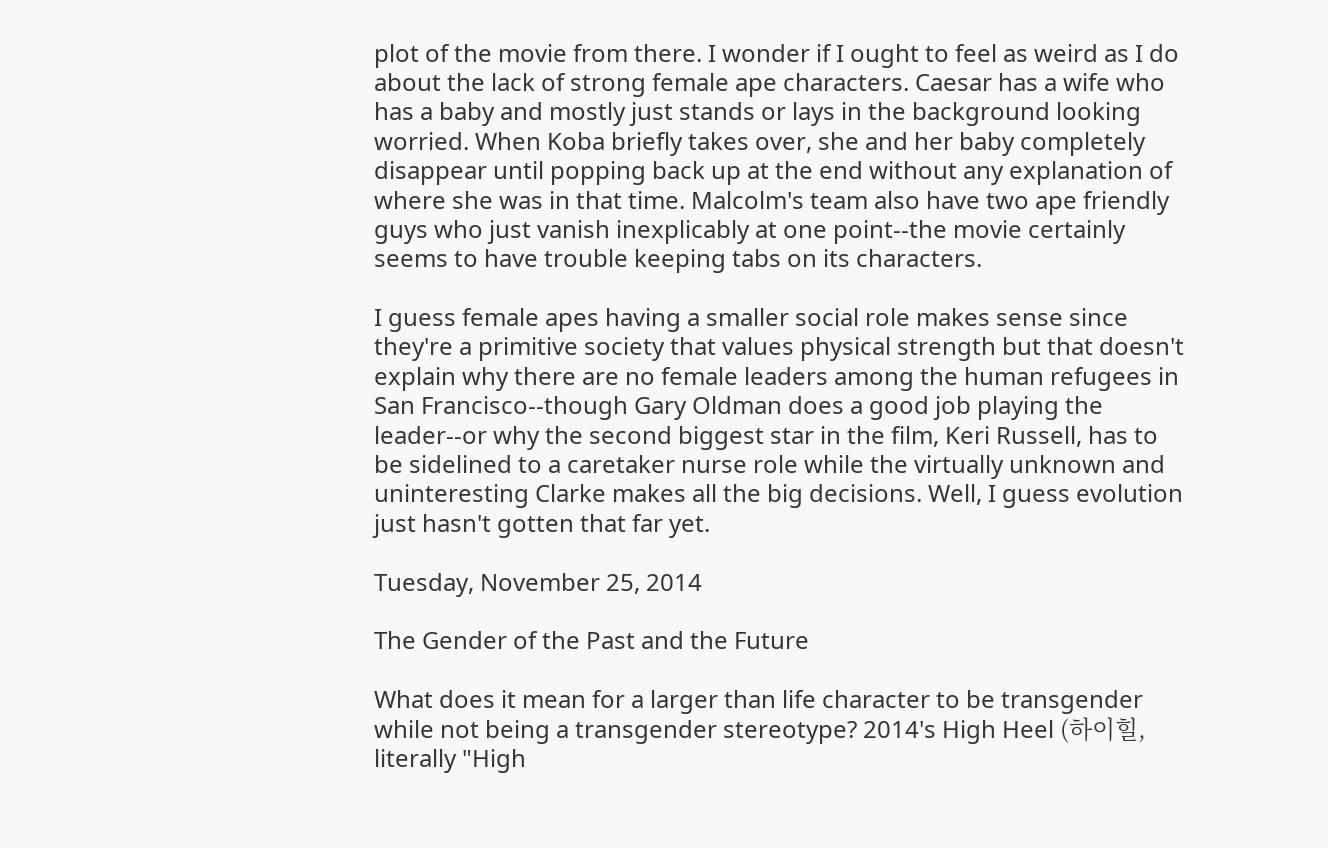plot of the movie from there. I wonder if I ought to feel as weird as I do about the lack of strong female ape characters. Caesar has a wife who has a baby and mostly just stands or lays in the background looking worried. When Koba briefly takes over, she and her baby completely disappear until popping back up at the end without any explanation of where she was in that time. Malcolm's team also have two ape friendly guys who just vanish inexplicably at one point--the movie certainly seems to have trouble keeping tabs on its characters.

I guess female apes having a smaller social role makes sense since they're a primitive society that values physical strength but that doesn't explain why there are no female leaders among the human refugees in San Francisco--though Gary Oldman does a good job playing the leader--or why the second biggest star in the film, Keri Russell, has to be sidelined to a caretaker nurse role while the virtually unknown and uninteresting Clarke makes all the big decisions. Well, I guess evolution just hasn't gotten that far yet.

Tuesday, November 25, 2014

The Gender of the Past and the Future

What does it mean for a larger than life character to be transgender while not being a transgender stereotype? 2014's High Heel (하이힐, literally "High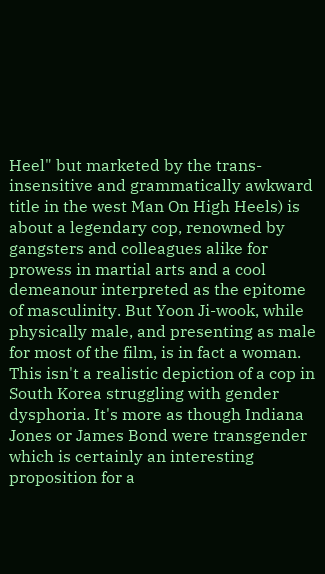Heel" but marketed by the trans-insensitive and grammatically awkward title in the west Man On High Heels) is about a legendary cop, renowned by gangsters and colleagues alike for prowess in martial arts and a cool demeanour interpreted as the epitome of masculinity. But Yoon Ji-wook, while physically male, and presenting as male for most of the film, is in fact a woman. This isn't a realistic depiction of a cop in South Korea struggling with gender dysphoria. It's more as though Indiana Jones or James Bond were transgender which is certainly an interesting proposition for a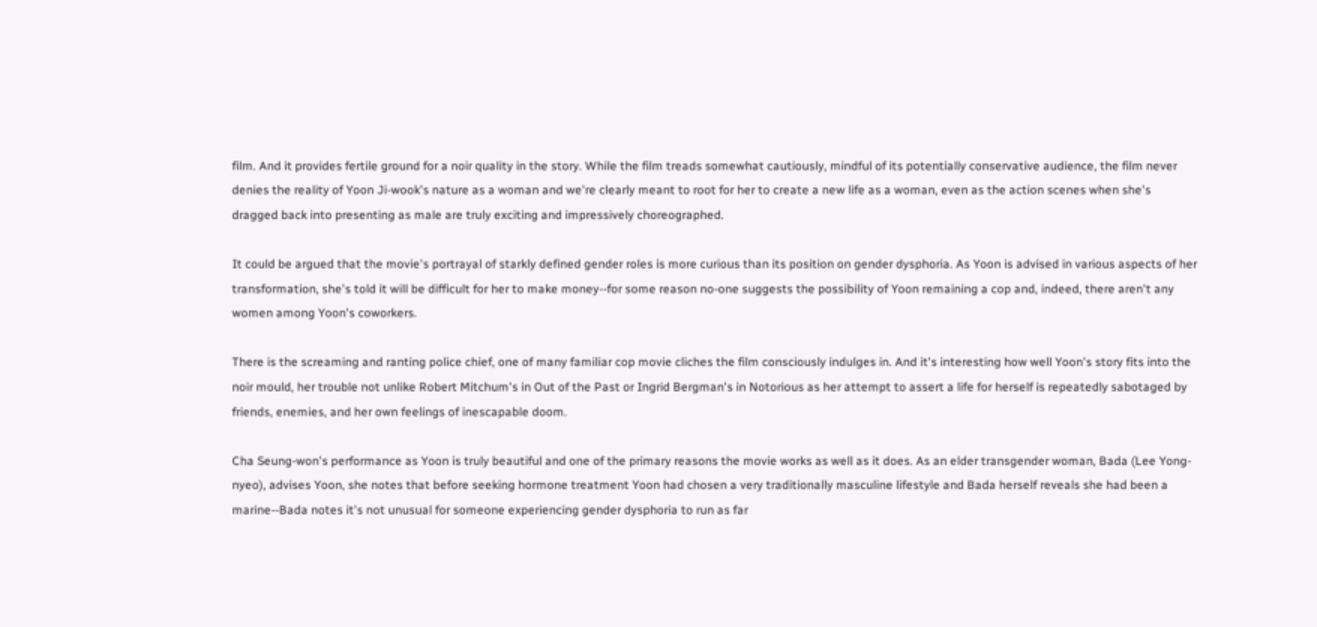film. And it provides fertile ground for a noir quality in the story. While the film treads somewhat cautiously, mindful of its potentially conservative audience, the film never denies the reality of Yoon Ji-wook's nature as a woman and we're clearly meant to root for her to create a new life as a woman, even as the action scenes when she's dragged back into presenting as male are truly exciting and impressively choreographed.

It could be argued that the movie's portrayal of starkly defined gender roles is more curious than its position on gender dysphoria. As Yoon is advised in various aspects of her transformation, she's told it will be difficult for her to make money--for some reason no-one suggests the possibility of Yoon remaining a cop and, indeed, there aren't any women among Yoon's coworkers.

There is the screaming and ranting police chief, one of many familiar cop movie cliches the film consciously indulges in. And it's interesting how well Yoon's story fits into the noir mould, her trouble not unlike Robert Mitchum's in Out of the Past or Ingrid Bergman's in Notorious as her attempt to assert a life for herself is repeatedly sabotaged by friends, enemies, and her own feelings of inescapable doom.

Cha Seung-won's performance as Yoon is truly beautiful and one of the primary reasons the movie works as well as it does. As an elder transgender woman, Bada (Lee Yong-nyeo), advises Yoon, she notes that before seeking hormone treatment Yoon had chosen a very traditionally masculine lifestyle and Bada herself reveals she had been a marine--Bada notes it's not unusual for someone experiencing gender dysphoria to run as far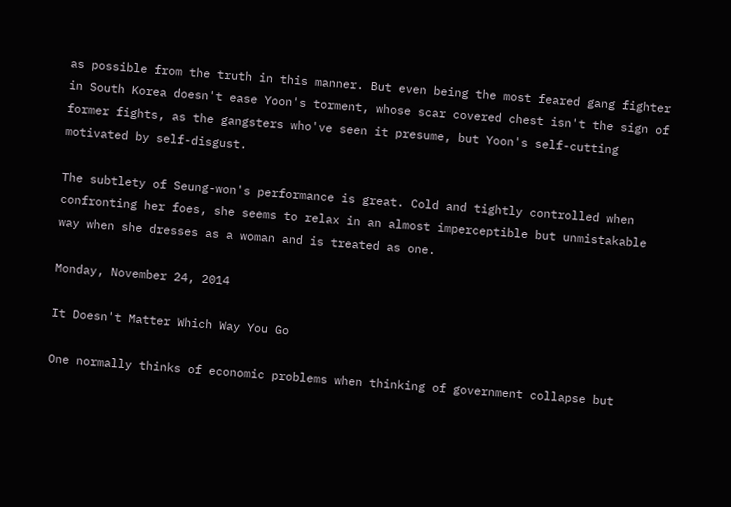as possible from the truth in this manner. But even being the most feared gang fighter in South Korea doesn't ease Yoon's torment, whose scar covered chest isn't the sign of former fights, as the gangsters who've seen it presume, but Yoon's self-cutting motivated by self-disgust.

The subtlety of Seung-won's performance is great. Cold and tightly controlled when confronting her foes, she seems to relax in an almost imperceptible but unmistakable way when she dresses as a woman and is treated as one.

Monday, November 24, 2014

It Doesn't Matter Which Way You Go

One normally thinks of economic problems when thinking of government collapse but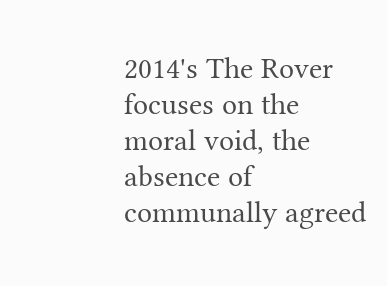2014's The Rover focuses on the moral void, the absence of communally agreed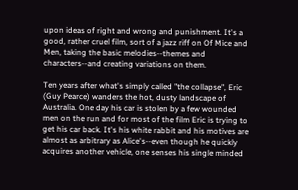upon ideas of right and wrong and punishment. It's a good, rather cruel film, sort of a jazz riff on Of Mice and Men, taking the basic melodies--themes and characters--and creating variations on them.

Ten years after what's simply called "the collapse", Eric (Guy Pearce) wanders the hot, dusty landscape of Australia. One day his car is stolen by a few wounded men on the run and for most of the film Eric is trying to get his car back. It's his white rabbit and his motives are almost as arbitrary as Alice's--even though he quickly acquires another vehicle, one senses his single minded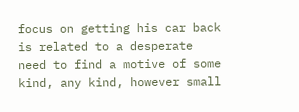focus on getting his car back is related to a desperate need to find a motive of some kind, any kind, however small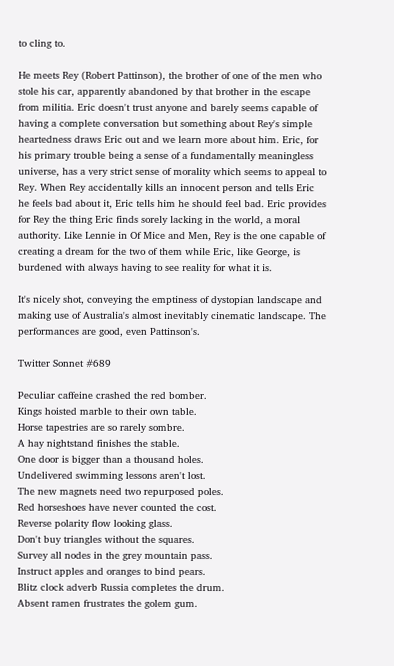to cling to.

He meets Rey (Robert Pattinson), the brother of one of the men who stole his car, apparently abandoned by that brother in the escape from militia. Eric doesn't trust anyone and barely seems capable of having a complete conversation but something about Rey's simple heartedness draws Eric out and we learn more about him. Eric, for his primary trouble being a sense of a fundamentally meaningless universe, has a very strict sense of morality which seems to appeal to Rey. When Rey accidentally kills an innocent person and tells Eric he feels bad about it, Eric tells him he should feel bad. Eric provides for Rey the thing Eric finds sorely lacking in the world, a moral authority. Like Lennie in Of Mice and Men, Rey is the one capable of creating a dream for the two of them while Eric, like George, is burdened with always having to see reality for what it is.

It's nicely shot, conveying the emptiness of dystopian landscape and making use of Australia's almost inevitably cinematic landscape. The performances are good, even Pattinson's.

Twitter Sonnet #689

Peculiar caffeine crashed the red bomber.
Kings hoisted marble to their own table.
Horse tapestries are so rarely sombre.
A hay nightstand finishes the stable.
One door is bigger than a thousand holes.
Undelivered swimming lessons aren't lost.
The new magnets need two repurposed poles.
Red horseshoes have never counted the cost.
Reverse polarity flow looking glass.
Don't buy triangles without the squares.
Survey all nodes in the grey mountain pass.
Instruct apples and oranges to bind pears.
Blitz clock adverb Russia completes the drum.
Absent ramen frustrates the golem gum.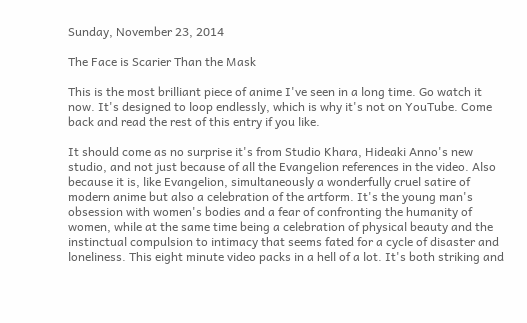Sunday, November 23, 2014

The Face is Scarier Than the Mask

This is the most brilliant piece of anime I've seen in a long time. Go watch it now. It's designed to loop endlessly, which is why it's not on YouTube. Come back and read the rest of this entry if you like.

It should come as no surprise it's from Studio Khara, Hideaki Anno's new studio, and not just because of all the Evangelion references in the video. Also because it is, like Evangelion, simultaneously a wonderfully cruel satire of modern anime but also a celebration of the artform. It's the young man's obsession with women's bodies and a fear of confronting the humanity of women, while at the same time being a celebration of physical beauty and the instinctual compulsion to intimacy that seems fated for a cycle of disaster and loneliness. This eight minute video packs in a hell of a lot. It's both striking and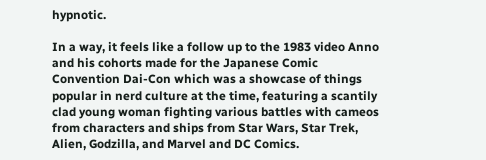hypnotic.

In a way, it feels like a follow up to the 1983 video Anno and his cohorts made for the Japanese Comic Convention Dai-Con which was a showcase of things popular in nerd culture at the time, featuring a scantily clad young woman fighting various battles with cameos from characters and ships from Star Wars, Star Trek, Alien, Godzilla, and Marvel and DC Comics.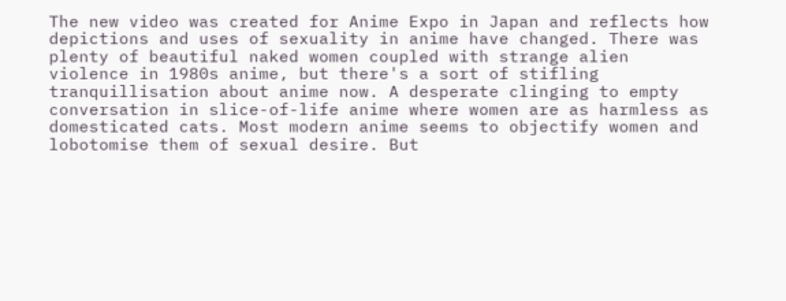The new video was created for Anime Expo in Japan and reflects how depictions and uses of sexuality in anime have changed. There was plenty of beautiful naked women coupled with strange alien violence in 1980s anime, but there's a sort of stifling tranquillisation about anime now. A desperate clinging to empty conversation in slice-of-life anime where women are as harmless as domesticated cats. Most modern anime seems to objectify women and lobotomise them of sexual desire. But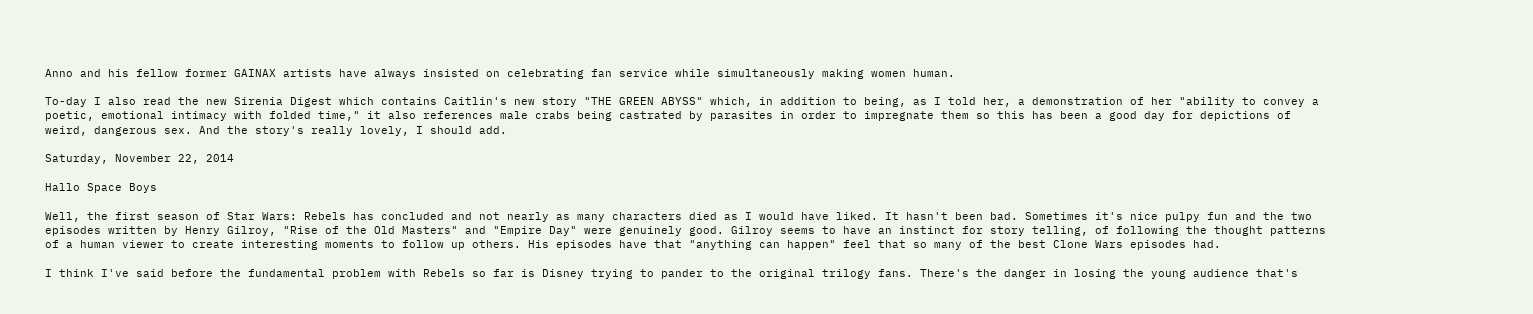Anno and his fellow former GAINAX artists have always insisted on celebrating fan service while simultaneously making women human.

To-day I also read the new Sirenia Digest which contains Caitlin's new story "THE GREEN ABYSS" which, in addition to being, as I told her, a demonstration of her "ability to convey a poetic, emotional intimacy with folded time," it also references male crabs being castrated by parasites in order to impregnate them so this has been a good day for depictions of weird, dangerous sex. And the story's really lovely, I should add.

Saturday, November 22, 2014

Hallo Space Boys

Well, the first season of Star Wars: Rebels has concluded and not nearly as many characters died as I would have liked. It hasn't been bad. Sometimes it's nice pulpy fun and the two episodes written by Henry Gilroy, "Rise of the Old Masters" and "Empire Day" were genuinely good. Gilroy seems to have an instinct for story telling, of following the thought patterns of a human viewer to create interesting moments to follow up others. His episodes have that "anything can happen" feel that so many of the best Clone Wars episodes had.

I think I've said before the fundamental problem with Rebels so far is Disney trying to pander to the original trilogy fans. There's the danger in losing the young audience that's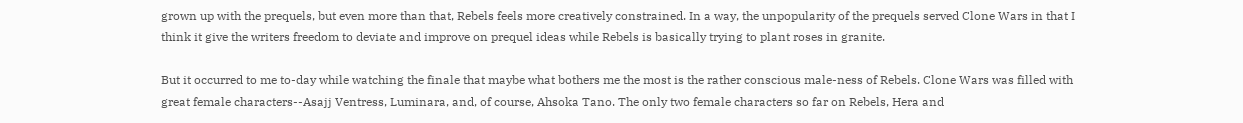grown up with the prequels, but even more than that, Rebels feels more creatively constrained. In a way, the unpopularity of the prequels served Clone Wars in that I think it give the writers freedom to deviate and improve on prequel ideas while Rebels is basically trying to plant roses in granite.

But it occurred to me to-day while watching the finale that maybe what bothers me the most is the rather conscious male-ness of Rebels. Clone Wars was filled with great female characters--Asajj Ventress, Luminara, and, of course, Ahsoka Tano. The only two female characters so far on Rebels, Hera and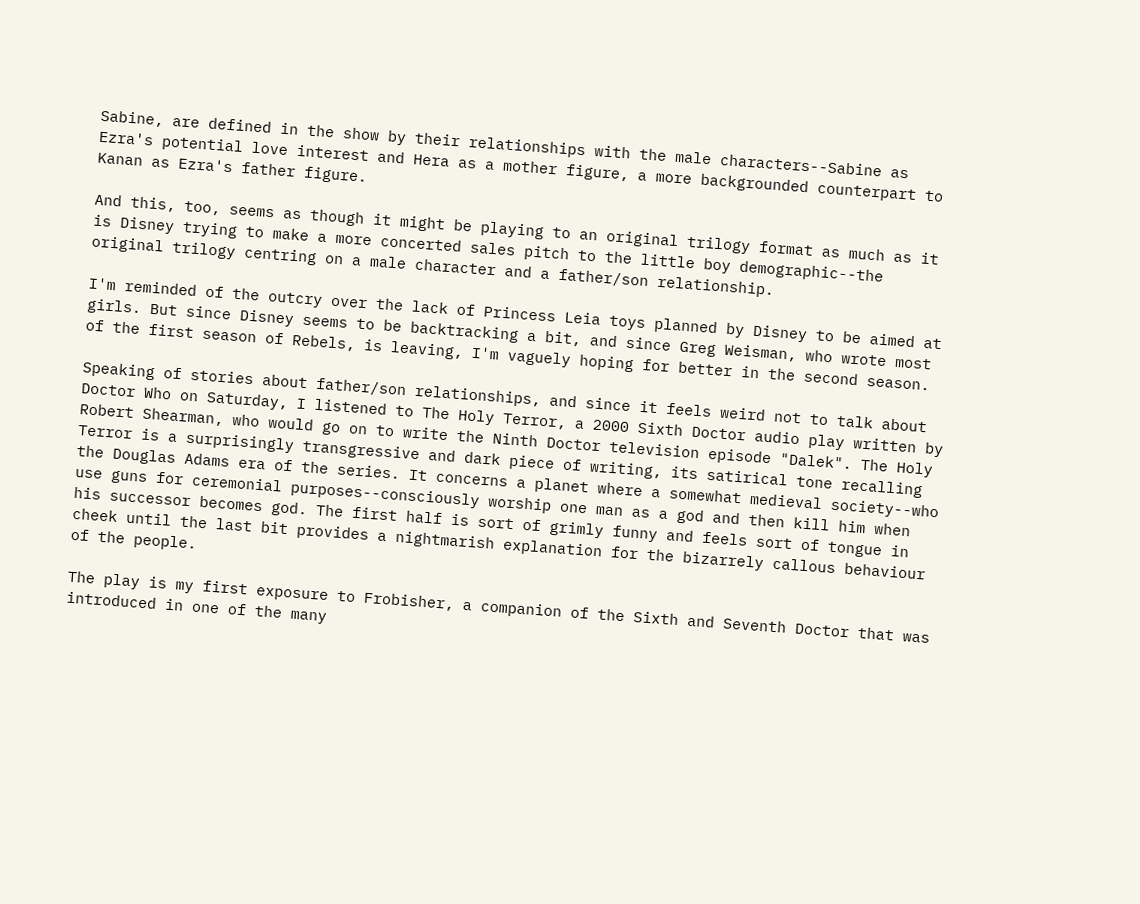Sabine, are defined in the show by their relationships with the male characters--Sabine as Ezra's potential love interest and Hera as a mother figure, a more backgrounded counterpart to Kanan as Ezra's father figure.

And this, too, seems as though it might be playing to an original trilogy format as much as it is Disney trying to make a more concerted sales pitch to the little boy demographic--the original trilogy centring on a male character and a father/son relationship.

I'm reminded of the outcry over the lack of Princess Leia toys planned by Disney to be aimed at girls. But since Disney seems to be backtracking a bit, and since Greg Weisman, who wrote most of the first season of Rebels, is leaving, I'm vaguely hoping for better in the second season.

Speaking of stories about father/son relationships, and since it feels weird not to talk about Doctor Who on Saturday, I listened to The Holy Terror, a 2000 Sixth Doctor audio play written by Robert Shearman, who would go on to write the Ninth Doctor television episode "Dalek". The Holy Terror is a surprisingly transgressive and dark piece of writing, its satirical tone recalling the Douglas Adams era of the series. It concerns a planet where a somewhat medieval society--who use guns for ceremonial purposes--consciously worship one man as a god and then kill him when his successor becomes god. The first half is sort of grimly funny and feels sort of tongue in cheek until the last bit provides a nightmarish explanation for the bizarrely callous behaviour of the people.

The play is my first exposure to Frobisher, a companion of the Sixth and Seventh Doctor that was introduced in one of the many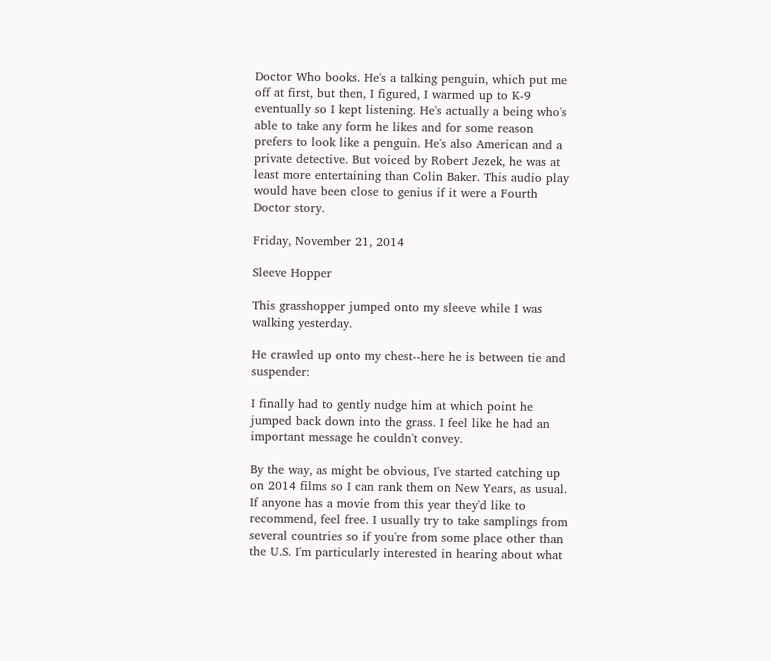Doctor Who books. He's a talking penguin, which put me off at first, but then, I figured, I warmed up to K-9 eventually so I kept listening. He's actually a being who's able to take any form he likes and for some reason prefers to look like a penguin. He's also American and a private detective. But voiced by Robert Jezek, he was at least more entertaining than Colin Baker. This audio play would have been close to genius if it were a Fourth Doctor story.

Friday, November 21, 2014

Sleeve Hopper

This grasshopper jumped onto my sleeve while I was walking yesterday.

He crawled up onto my chest--here he is between tie and suspender:

I finally had to gently nudge him at which point he jumped back down into the grass. I feel like he had an important message he couldn't convey.

By the way, as might be obvious, I've started catching up on 2014 films so I can rank them on New Years, as usual. If anyone has a movie from this year they'd like to recommend, feel free. I usually try to take samplings from several countries so if you're from some place other than the U.S. I'm particularly interested in hearing about what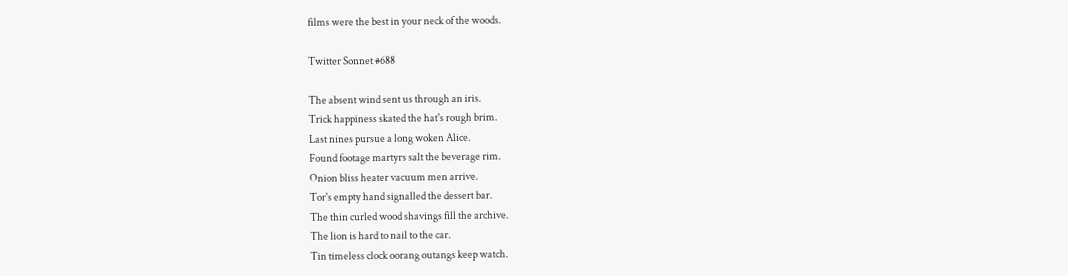films were the best in your neck of the woods.

Twitter Sonnet #688

The absent wind sent us through an iris.
Trick happiness skated the hat's rough brim.
Last nines pursue a long woken Alice.
Found footage martyrs salt the beverage rim.
Onion bliss heater vacuum men arrive.
Tor's empty hand signalled the dessert bar.
The thin curled wood shavings fill the archive.
The lion is hard to nail to the car.
Tin timeless clock oorang outangs keep watch.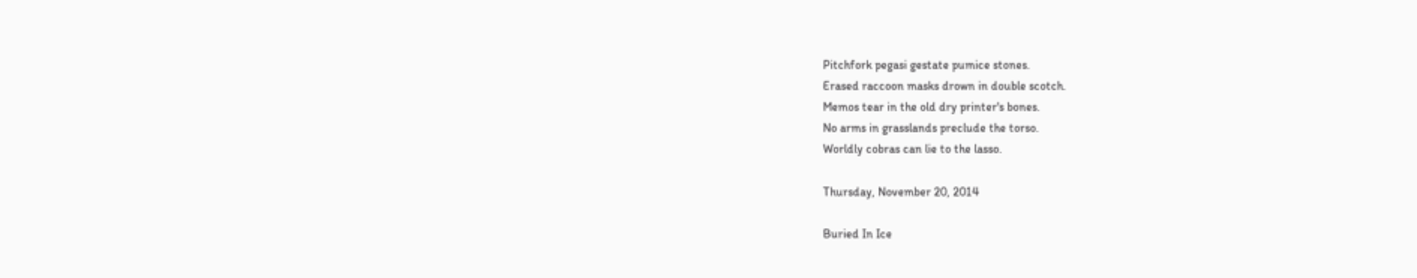Pitchfork pegasi gestate pumice stones.
Erased raccoon masks drown in double scotch.
Memos tear in the old dry printer's bones.
No arms in grasslands preclude the torso.
Worldly cobras can lie to the lasso.

Thursday, November 20, 2014

Buried In Ice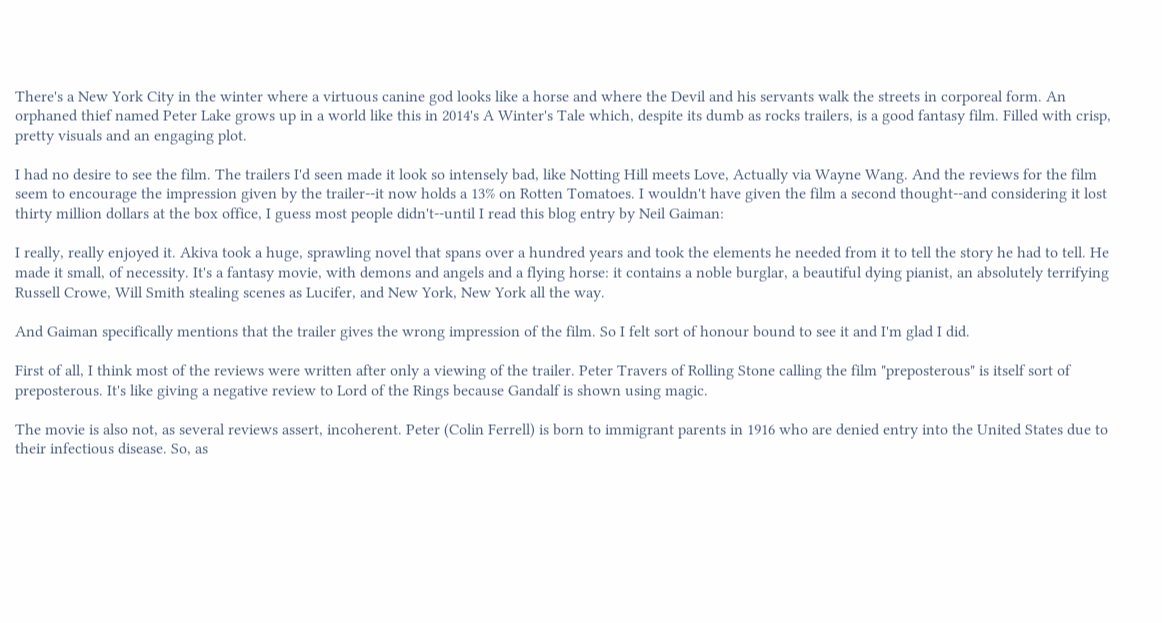There's a New York City in the winter where a virtuous canine god looks like a horse and where the Devil and his servants walk the streets in corporeal form. An orphaned thief named Peter Lake grows up in a world like this in 2014's A Winter's Tale which, despite its dumb as rocks trailers, is a good fantasy film. Filled with crisp, pretty visuals and an engaging plot.

I had no desire to see the film. The trailers I'd seen made it look so intensely bad, like Notting Hill meets Love, Actually via Wayne Wang. And the reviews for the film seem to encourage the impression given by the trailer--it now holds a 13% on Rotten Tomatoes. I wouldn't have given the film a second thought--and considering it lost thirty million dollars at the box office, I guess most people didn't--until I read this blog entry by Neil Gaiman:

I really, really enjoyed it. Akiva took a huge, sprawling novel that spans over a hundred years and took the elements he needed from it to tell the story he had to tell. He made it small, of necessity. It's a fantasy movie, with demons and angels and a flying horse: it contains a noble burglar, a beautiful dying pianist, an absolutely terrifying Russell Crowe, Will Smith stealing scenes as Lucifer, and New York, New York all the way.

And Gaiman specifically mentions that the trailer gives the wrong impression of the film. So I felt sort of honour bound to see it and I'm glad I did.

First of all, I think most of the reviews were written after only a viewing of the trailer. Peter Travers of Rolling Stone calling the film "preposterous" is itself sort of preposterous. It's like giving a negative review to Lord of the Rings because Gandalf is shown using magic.

The movie is also not, as several reviews assert, incoherent. Peter (Colin Ferrell) is born to immigrant parents in 1916 who are denied entry into the United States due to their infectious disease. So, as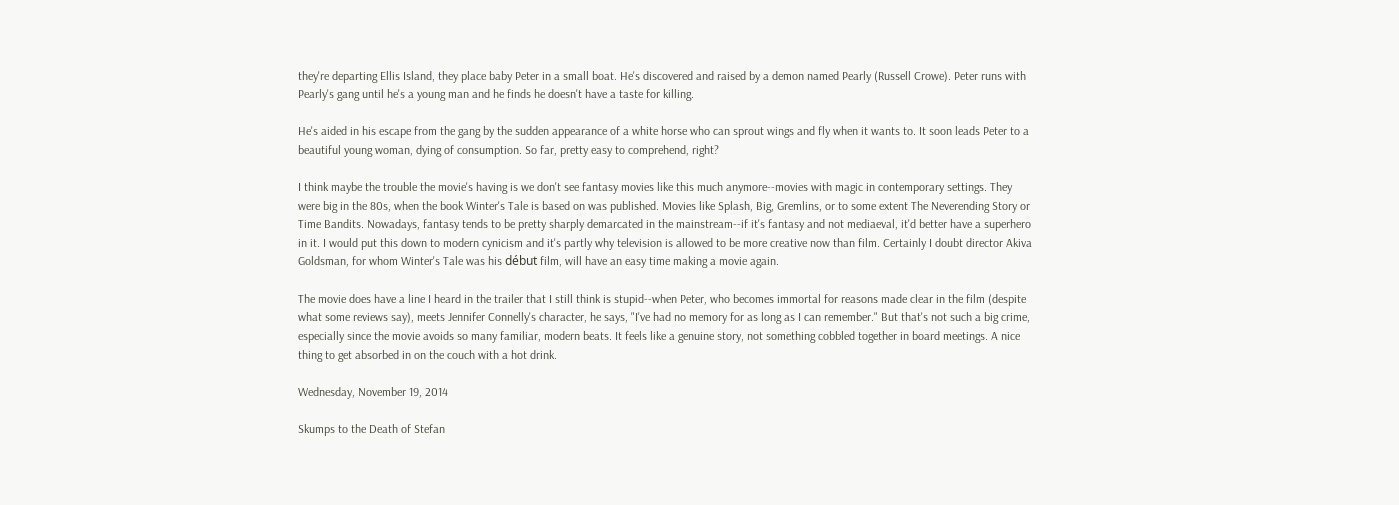they're departing Ellis Island, they place baby Peter in a small boat. He's discovered and raised by a demon named Pearly (Russell Crowe). Peter runs with Pearly's gang until he's a young man and he finds he doesn't have a taste for killing.

He's aided in his escape from the gang by the sudden appearance of a white horse who can sprout wings and fly when it wants to. It soon leads Peter to a beautiful young woman, dying of consumption. So far, pretty easy to comprehend, right?

I think maybe the trouble the movie's having is we don't see fantasy movies like this much anymore--movies with magic in contemporary settings. They were big in the 80s, when the book Winter's Tale is based on was published. Movies like Splash, Big, Gremlins, or to some extent The Neverending Story or Time Bandits. Nowadays, fantasy tends to be pretty sharply demarcated in the mainstream--if it's fantasy and not mediaeval, it'd better have a superhero in it. I would put this down to modern cynicism and it's partly why television is allowed to be more creative now than film. Certainly I doubt director Akiva Goldsman, for whom Winter's Tale was his début film, will have an easy time making a movie again.

The movie does have a line I heard in the trailer that I still think is stupid--when Peter, who becomes immortal for reasons made clear in the film (despite what some reviews say), meets Jennifer Connelly's character, he says, "I've had no memory for as long as I can remember." But that's not such a big crime, especially since the movie avoids so many familiar, modern beats. It feels like a genuine story, not something cobbled together in board meetings. A nice thing to get absorbed in on the couch with a hot drink.

Wednesday, November 19, 2014

Skumps to the Death of Stefan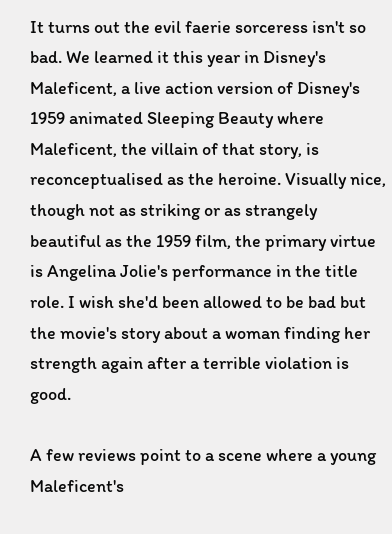It turns out the evil faerie sorceress isn't so bad. We learned it this year in Disney's Maleficent, a live action version of Disney's 1959 animated Sleeping Beauty where Maleficent, the villain of that story, is reconceptualised as the heroine. Visually nice, though not as striking or as strangely beautiful as the 1959 film, the primary virtue is Angelina Jolie's performance in the title role. I wish she'd been allowed to be bad but the movie's story about a woman finding her strength again after a terrible violation is good.

A few reviews point to a scene where a young Maleficent's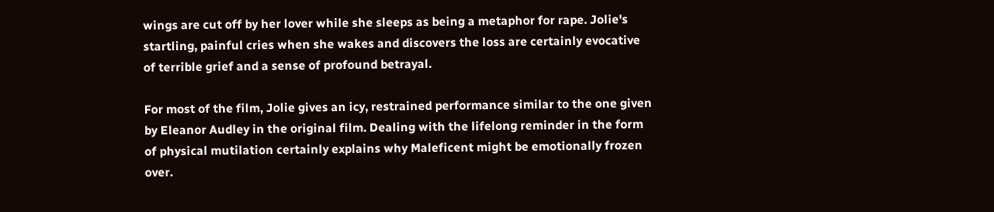wings are cut off by her lover while she sleeps as being a metaphor for rape. Jolie's startling, painful cries when she wakes and discovers the loss are certainly evocative of terrible grief and a sense of profound betrayal.

For most of the film, Jolie gives an icy, restrained performance similar to the one given by Eleanor Audley in the original film. Dealing with the lifelong reminder in the form of physical mutilation certainly explains why Maleficent might be emotionally frozen over.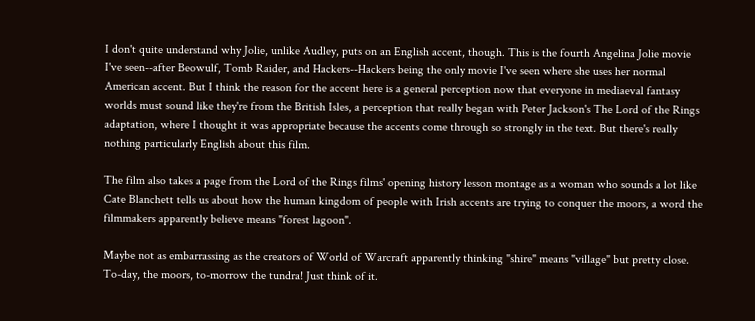I don't quite understand why Jolie, unlike Audley, puts on an English accent, though. This is the fourth Angelina Jolie movie I've seen--after Beowulf, Tomb Raider, and Hackers--Hackers being the only movie I've seen where she uses her normal American accent. But I think the reason for the accent here is a general perception now that everyone in mediaeval fantasy worlds must sound like they're from the British Isles, a perception that really began with Peter Jackson's The Lord of the Rings adaptation, where I thought it was appropriate because the accents come through so strongly in the text. But there's really nothing particularly English about this film.

The film also takes a page from the Lord of the Rings films' opening history lesson montage as a woman who sounds a lot like Cate Blanchett tells us about how the human kingdom of people with Irish accents are trying to conquer the moors, a word the filmmakers apparently believe means "forest lagoon".

Maybe not as embarrassing as the creators of World of Warcraft apparently thinking "shire" means "village" but pretty close. To-day, the moors, to-morrow the tundra! Just think of it.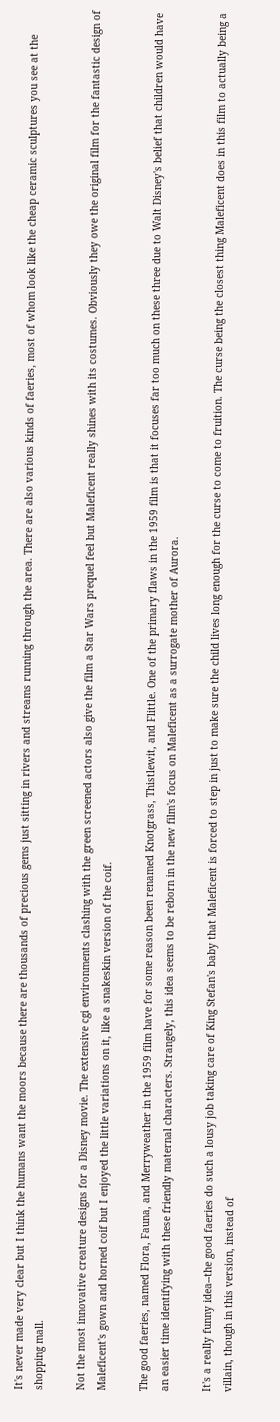It's never made very clear but I think the humans want the moors because there are thousands of precious gems just sitting in rivers and streams running through the area. There are also various kinds of faeries, most of whom look like the cheap ceramic sculptures you see at the shopping mall.

Not the most innovative creature designs for a Disney movie. The extensive cgi environments clashing with the green screened actors also give the film a Star Wars prequel feel but Maleficent really shines with its costumes. Obviously they owe the original film for the fantastic design of Maleficent's gown and horned coif but I enjoyed the little variations on it, like a snakeskin version of the coif.

The good faeries, named Flora, Fauna, and Merryweather in the 1959 film have for some reason been renamed Knotgrass, Thistlewit, and Flittle. One of the primary flaws in the 1959 film is that it focuses far too much on these three due to Walt Disney's belief that children would have an easier time identifying with these friendly maternal characters. Strangely, this idea seems to be reborn in the new film's focus on Maleficent as a surrogate mother of Aurora.

It's a really funny idea--the good faeries do such a lousy job taking care of King Stefan's baby that Maleficent is forced to step in just to make sure the child lives long enough for the curse to come to fruition. The curse being the closest thing Maleficent does in this film to actually being a villain, though in this version, instead of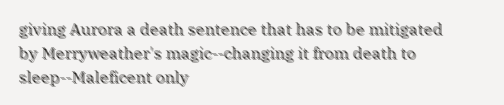giving Aurora a death sentence that has to be mitigated by Merryweather's magic--changing it from death to sleep--Maleficent only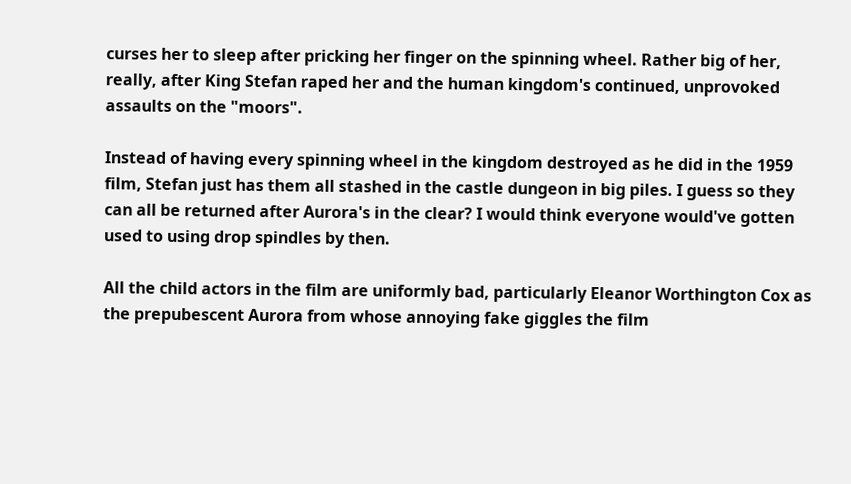curses her to sleep after pricking her finger on the spinning wheel. Rather big of her, really, after King Stefan raped her and the human kingdom's continued, unprovoked assaults on the "moors".

Instead of having every spinning wheel in the kingdom destroyed as he did in the 1959 film, Stefan just has them all stashed in the castle dungeon in big piles. I guess so they can all be returned after Aurora's in the clear? I would think everyone would've gotten used to using drop spindles by then.

All the child actors in the film are uniformly bad, particularly Eleanor Worthington Cox as the prepubescent Aurora from whose annoying fake giggles the film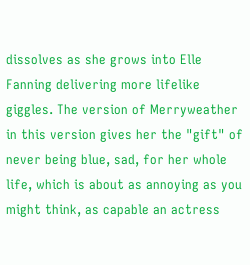dissolves as she grows into Elle Fanning delivering more lifelike giggles. The version of Merryweather in this version gives her the "gift" of never being blue, sad, for her whole life, which is about as annoying as you might think, as capable an actress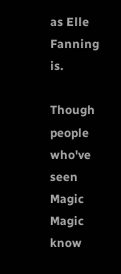as Elle Fanning is.

Though people who've seen Magic Magic know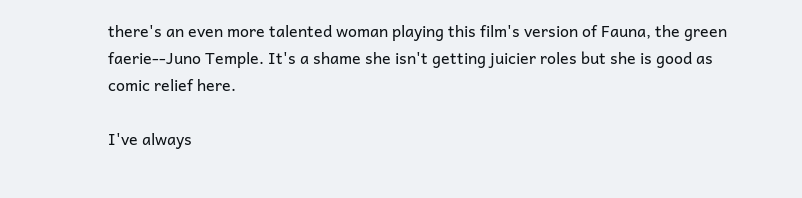there's an even more talented woman playing this film's version of Fauna, the green faerie--Juno Temple. It's a shame she isn't getting juicier roles but she is good as comic relief here.

I've always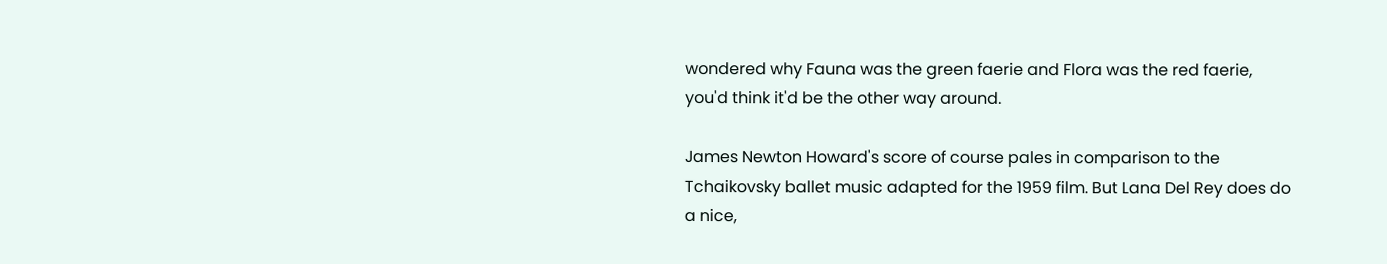wondered why Fauna was the green faerie and Flora was the red faerie, you'd think it'd be the other way around.

James Newton Howard's score of course pales in comparison to the Tchaikovsky ballet music adapted for the 1959 film. But Lana Del Rey does do a nice,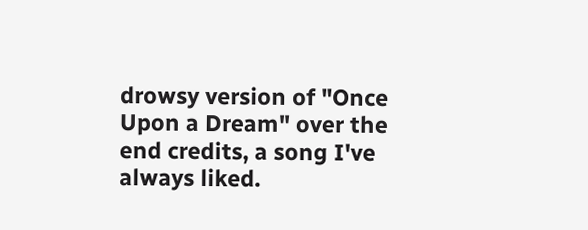drowsy version of "Once Upon a Dream" over the end credits, a song I've always liked.